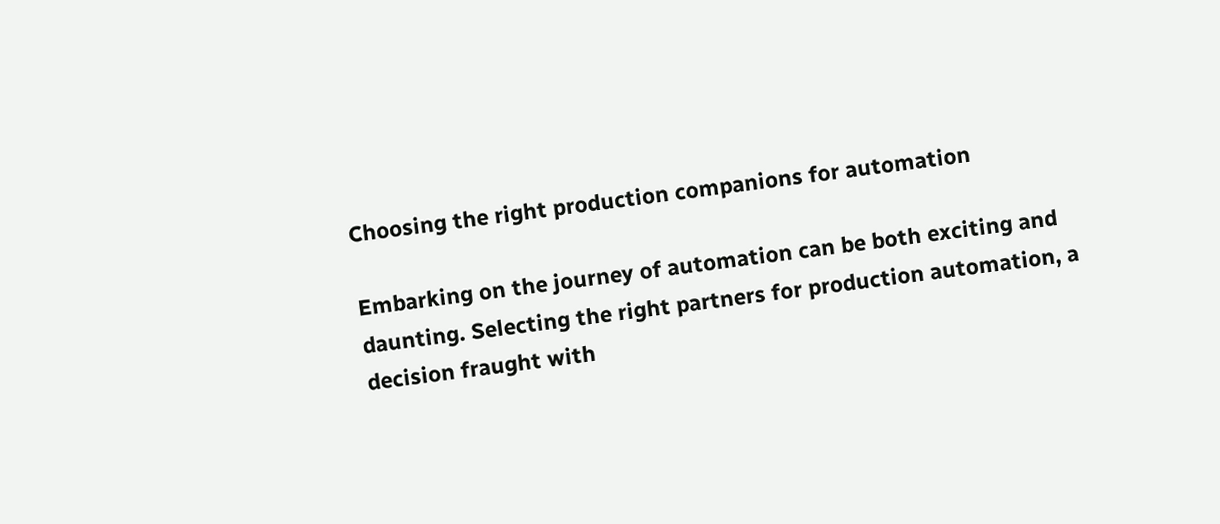Choosing the right production companions for automation

Embarking on the journey of automation can be both exciting and daunting. Selecting the right partners for production automation, a decision fraught with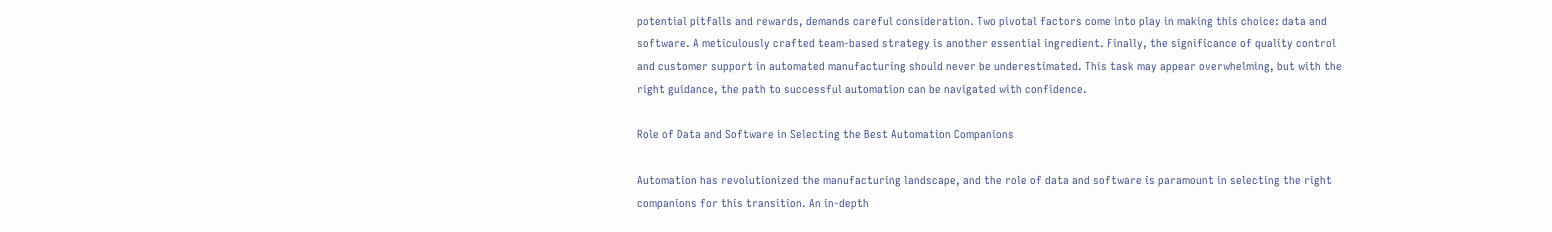potential pitfalls and rewards, demands careful consideration. Two pivotal factors come into play in making this choice: data and software. A meticulously crafted team-based strategy is another essential ingredient. Finally, the significance of quality control and customer support in automated manufacturing should never be underestimated. This task may appear overwhelming, but with the right guidance, the path to successful automation can be navigated with confidence.

Role of Data and Software in Selecting the Best Automation Companions

Automation has revolutionized the manufacturing landscape, and the role of data and software is paramount in selecting the right companions for this transition. An in-depth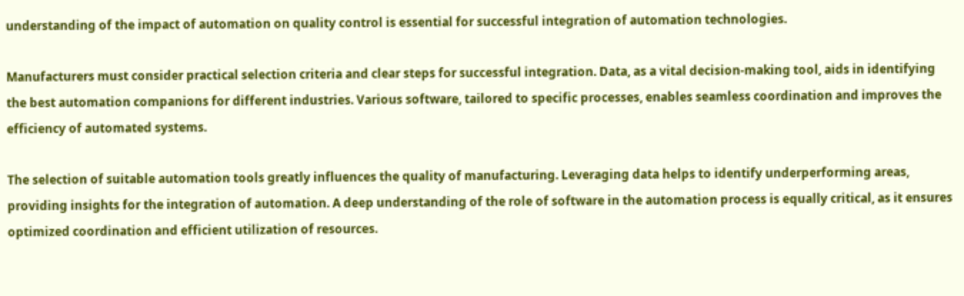understanding of the impact of automation on quality control is essential for successful integration of automation technologies.

Manufacturers must consider practical selection criteria and clear steps for successful integration. Data, as a vital decision-making tool, aids in identifying the best automation companions for different industries. Various software, tailored to specific processes, enables seamless coordination and improves the efficiency of automated systems.

The selection of suitable automation tools greatly influences the quality of manufacturing. Leveraging data helps to identify underperforming areas, providing insights for the integration of automation. A deep understanding of the role of software in the automation process is equally critical, as it ensures optimized coordination and efficient utilization of resources.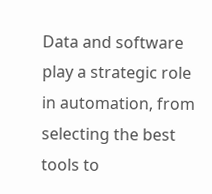Data and software play a strategic role in automation, from selecting the best tools to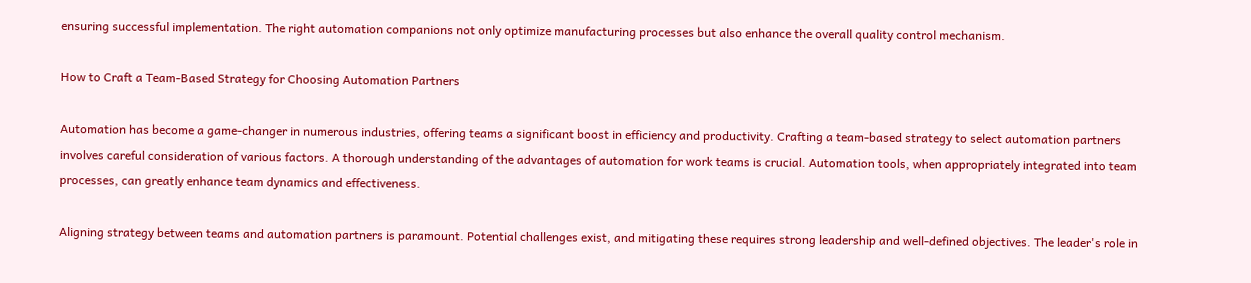ensuring successful implementation. The right automation companions not only optimize manufacturing processes but also enhance the overall quality control mechanism.

How to Craft a Team-Based Strategy for Choosing Automation Partners

Automation has become a game-changer in numerous industries, offering teams a significant boost in efficiency and productivity. Crafting a team-based strategy to select automation partners involves careful consideration of various factors. A thorough understanding of the advantages of automation for work teams is crucial. Automation tools, when appropriately integrated into team processes, can greatly enhance team dynamics and effectiveness.

Aligning strategy between teams and automation partners is paramount. Potential challenges exist, and mitigating these requires strong leadership and well-defined objectives. The leader's role in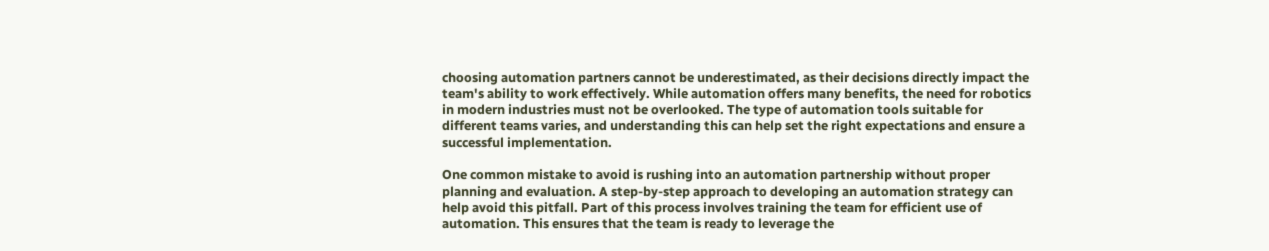choosing automation partners cannot be underestimated, as their decisions directly impact the team's ability to work effectively. While automation offers many benefits, the need for robotics in modern industries must not be overlooked. The type of automation tools suitable for different teams varies, and understanding this can help set the right expectations and ensure a successful implementation.

One common mistake to avoid is rushing into an automation partnership without proper planning and evaluation. A step-by-step approach to developing an automation strategy can help avoid this pitfall. Part of this process involves training the team for efficient use of automation. This ensures that the team is ready to leverage the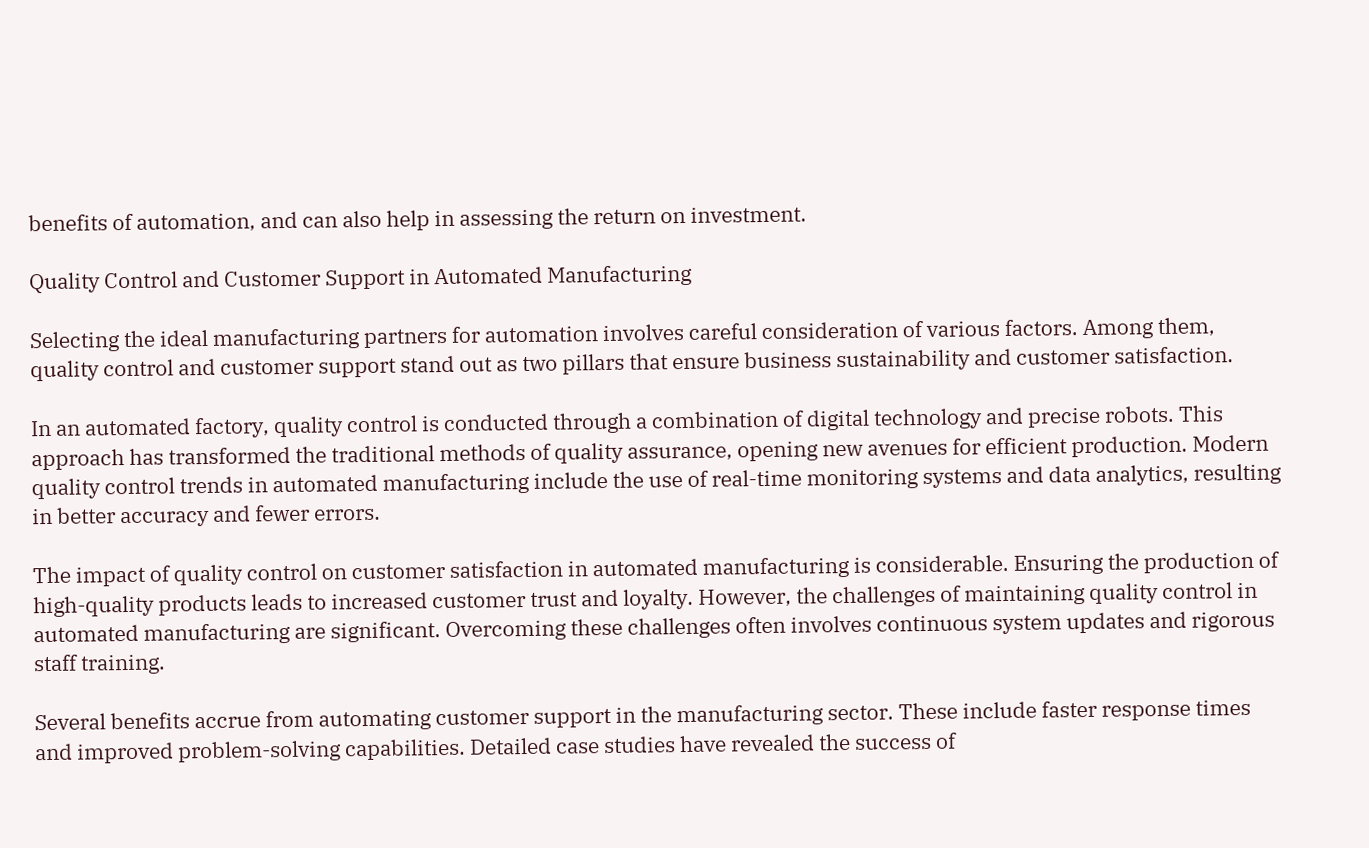benefits of automation, and can also help in assessing the return on investment.

Quality Control and Customer Support in Automated Manufacturing

Selecting the ideal manufacturing partners for automation involves careful consideration of various factors. Among them, quality control and customer support stand out as two pillars that ensure business sustainability and customer satisfaction.

In an automated factory, quality control is conducted through a combination of digital technology and precise robots. This approach has transformed the traditional methods of quality assurance, opening new avenues for efficient production. Modern quality control trends in automated manufacturing include the use of real-time monitoring systems and data analytics, resulting in better accuracy and fewer errors.

The impact of quality control on customer satisfaction in automated manufacturing is considerable. Ensuring the production of high-quality products leads to increased customer trust and loyalty. However, the challenges of maintaining quality control in automated manufacturing are significant. Overcoming these challenges often involves continuous system updates and rigorous staff training.

Several benefits accrue from automating customer support in the manufacturing sector. These include faster response times and improved problem-solving capabilities. Detailed case studies have revealed the success of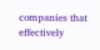companies that effectively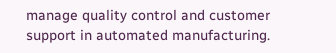manage quality control and customer support in automated manufacturing.